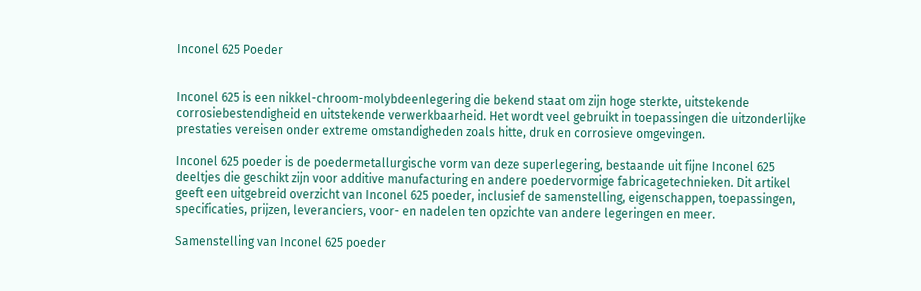Inconel 625 Poeder


Inconel 625 is een nikkel-chroom-molybdeenlegering die bekend staat om zijn hoge sterkte, uitstekende corrosiebestendigheid en uitstekende verwerkbaarheid. Het wordt veel gebruikt in toepassingen die uitzonderlijke prestaties vereisen onder extreme omstandigheden zoals hitte, druk en corrosieve omgevingen.

Inconel 625 poeder is de poedermetallurgische vorm van deze superlegering, bestaande uit fijne Inconel 625 deeltjes die geschikt zijn voor additive manufacturing en andere poedervormige fabricagetechnieken. Dit artikel geeft een uitgebreid overzicht van Inconel 625 poeder, inclusief de samenstelling, eigenschappen, toepassingen, specificaties, prijzen, leveranciers, voor- en nadelen ten opzichte van andere legeringen en meer.

Samenstelling van Inconel 625 poeder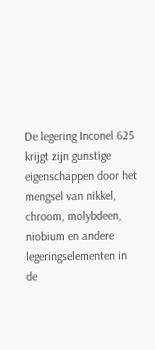De legering Inconel 625 krijgt zijn gunstige eigenschappen door het mengsel van nikkel, chroom, molybdeen, niobium en andere legeringselementen in de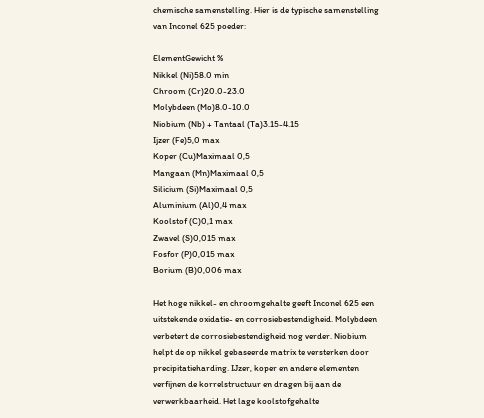chemische samenstelling. Hier is de typische samenstelling van Inconel 625 poeder:

ElementGewicht %
Nikkel (Ni)58.0 min
Chroom (Cr)20.0-23.0
Molybdeen (Mo)8.0-10.0
Niobium (Nb) + Tantaal (Ta)3.15-4.15
Ijzer (Fe)5,0 max
Koper (Cu)Maximaal 0,5
Mangaan (Mn)Maximaal 0,5
Silicium (Si)Maximaal 0,5
Aluminium (Al)0,4 max
Koolstof (C)0,1 max
Zwavel (S)0,015 max
Fosfor (P)0,015 max
Borium (B)0,006 max

Het hoge nikkel- en chroomgehalte geeft Inconel 625 een uitstekende oxidatie- en corrosiebestendigheid. Molybdeen verbetert de corrosiebestendigheid nog verder. Niobium helpt de op nikkel gebaseerde matrix te versterken door precipitatieharding. IJzer, koper en andere elementen verfijnen de korrelstructuur en dragen bij aan de verwerkbaarheid. Het lage koolstofgehalte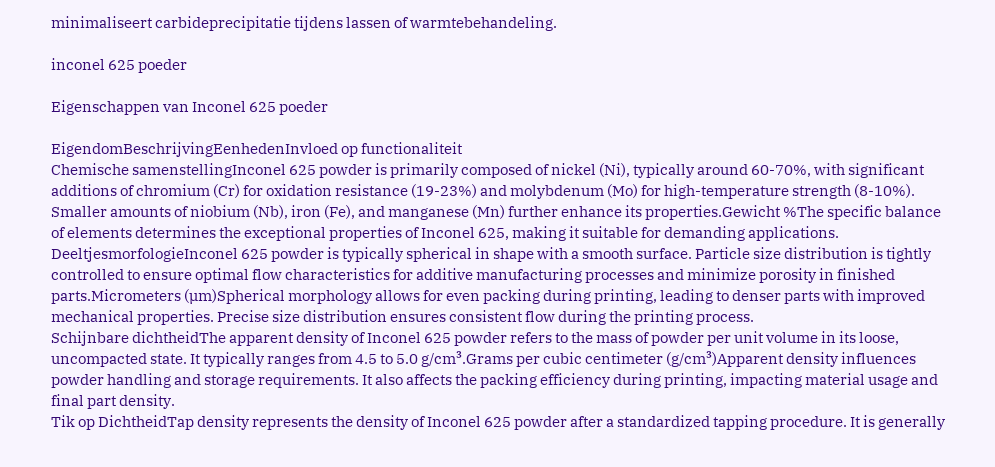minimaliseert carbideprecipitatie tijdens lassen of warmtebehandeling.

inconel 625 poeder

Eigenschappen van Inconel 625 poeder

EigendomBeschrijvingEenhedenInvloed op functionaliteit
Chemische samenstellingInconel 625 powder is primarily composed of nickel (Ni), typically around 60-70%, with significant additions of chromium (Cr) for oxidation resistance (19-23%) and molybdenum (Mo) for high-temperature strength (8-10%). Smaller amounts of niobium (Nb), iron (Fe), and manganese (Mn) further enhance its properties.Gewicht %The specific balance of elements determines the exceptional properties of Inconel 625, making it suitable for demanding applications.
DeeltjesmorfologieInconel 625 powder is typically spherical in shape with a smooth surface. Particle size distribution is tightly controlled to ensure optimal flow characteristics for additive manufacturing processes and minimize porosity in finished parts.Micrometers (µm)Spherical morphology allows for even packing during printing, leading to denser parts with improved mechanical properties. Precise size distribution ensures consistent flow during the printing process.
Schijnbare dichtheidThe apparent density of Inconel 625 powder refers to the mass of powder per unit volume in its loose, uncompacted state. It typically ranges from 4.5 to 5.0 g/cm³.Grams per cubic centimeter (g/cm³)Apparent density influences powder handling and storage requirements. It also affects the packing efficiency during printing, impacting material usage and final part density.
Tik op DichtheidTap density represents the density of Inconel 625 powder after a standardized tapping procedure. It is generally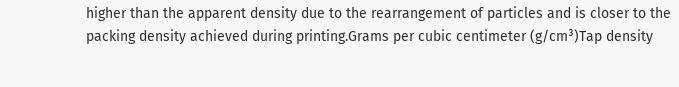higher than the apparent density due to the rearrangement of particles and is closer to the packing density achieved during printing.Grams per cubic centimeter (g/cm³)Tap density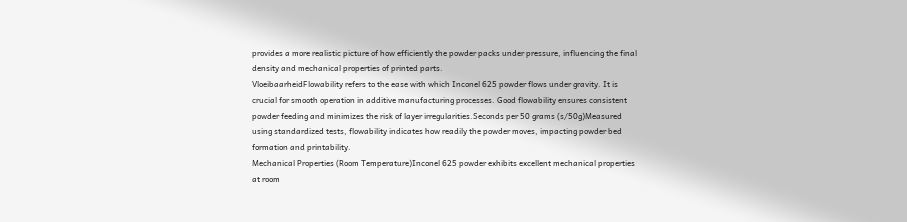provides a more realistic picture of how efficiently the powder packs under pressure, influencing the final density and mechanical properties of printed parts.
VloeibaarheidFlowability refers to the ease with which Inconel 625 powder flows under gravity. It is crucial for smooth operation in additive manufacturing processes. Good flowability ensures consistent powder feeding and minimizes the risk of layer irregularities.Seconds per 50 grams (s/50g)Measured using standardized tests, flowability indicates how readily the powder moves, impacting powder bed formation and printability.
Mechanical Properties (Room Temperature)Inconel 625 powder exhibits excellent mechanical properties at room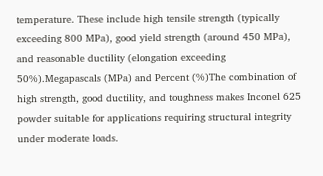temperature. These include high tensile strength (typically exceeding 800 MPa), good yield strength (around 450 MPa), and reasonable ductility (elongation exceeding 50%).Megapascals (MPa) and Percent (%)The combination of high strength, good ductility, and toughness makes Inconel 625 powder suitable for applications requiring structural integrity under moderate loads.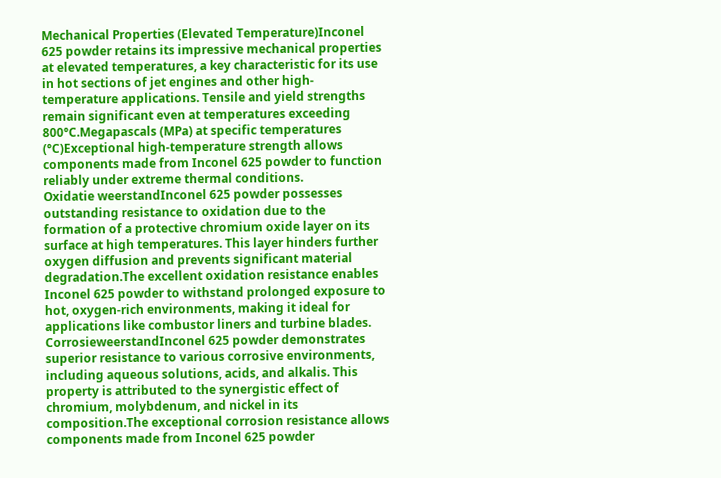Mechanical Properties (Elevated Temperature)Inconel 625 powder retains its impressive mechanical properties at elevated temperatures, a key characteristic for its use in hot sections of jet engines and other high-temperature applications. Tensile and yield strengths remain significant even at temperatures exceeding 800°C.Megapascals (MPa) at specific temperatures (°C)Exceptional high-temperature strength allows components made from Inconel 625 powder to function reliably under extreme thermal conditions.
Oxidatie weerstandInconel 625 powder possesses outstanding resistance to oxidation due to the formation of a protective chromium oxide layer on its surface at high temperatures. This layer hinders further oxygen diffusion and prevents significant material degradation.The excellent oxidation resistance enables Inconel 625 powder to withstand prolonged exposure to hot, oxygen-rich environments, making it ideal for applications like combustor liners and turbine blades.
CorrosieweerstandInconel 625 powder demonstrates superior resistance to various corrosive environments, including aqueous solutions, acids, and alkalis. This property is attributed to the synergistic effect of chromium, molybdenum, and nickel in its composition.The exceptional corrosion resistance allows components made from Inconel 625 powder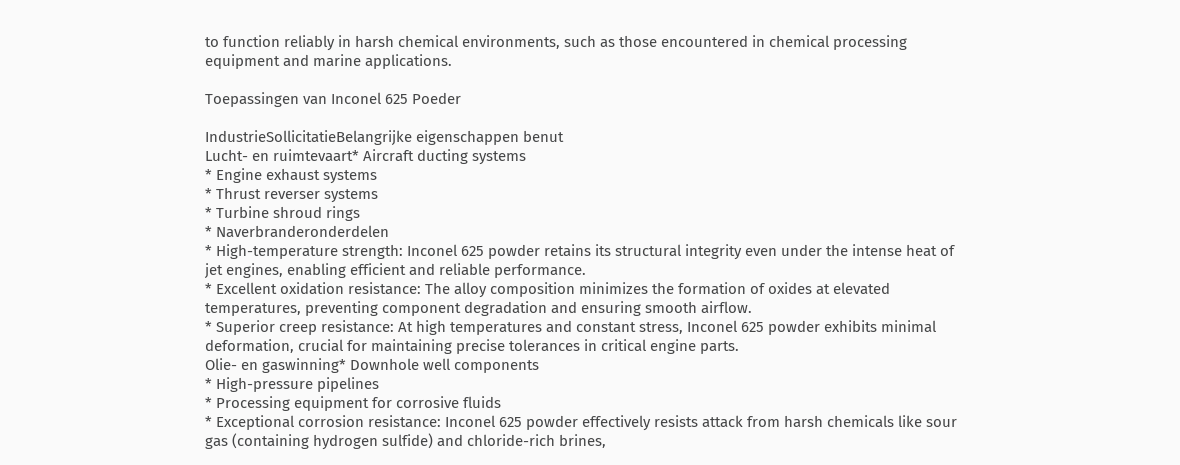to function reliably in harsh chemical environments, such as those encountered in chemical processing equipment and marine applications.

Toepassingen van Inconel 625 Poeder

IndustrieSollicitatieBelangrijke eigenschappen benut
Lucht- en ruimtevaart* Aircraft ducting systems
* Engine exhaust systems
* Thrust reverser systems
* Turbine shroud rings
* Naverbranderonderdelen
* High-temperature strength: Inconel 625 powder retains its structural integrity even under the intense heat of jet engines, enabling efficient and reliable performance.
* Excellent oxidation resistance: The alloy composition minimizes the formation of oxides at elevated temperatures, preventing component degradation and ensuring smooth airflow.
* Superior creep resistance: At high temperatures and constant stress, Inconel 625 powder exhibits minimal deformation, crucial for maintaining precise tolerances in critical engine parts.
Olie- en gaswinning* Downhole well components
* High-pressure pipelines
* Processing equipment for corrosive fluids
* Exceptional corrosion resistance: Inconel 625 powder effectively resists attack from harsh chemicals like sour gas (containing hydrogen sulfide) and chloride-rich brines,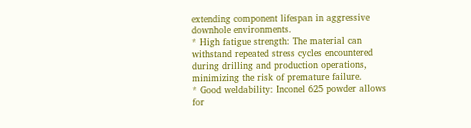extending component lifespan in aggressive downhole environments.
* High fatigue strength: The material can withstand repeated stress cycles encountered during drilling and production operations, minimizing the risk of premature failure.
* Good weldability: Inconel 625 powder allows for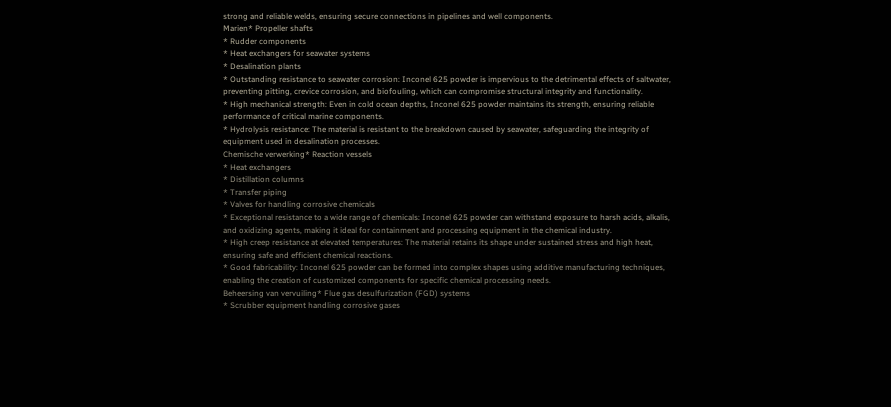strong and reliable welds, ensuring secure connections in pipelines and well components.
Marien* Propeller shafts
* Rudder components
* Heat exchangers for seawater systems
* Desalination plants
* Outstanding resistance to seawater corrosion: Inconel 625 powder is impervious to the detrimental effects of saltwater, preventing pitting, crevice corrosion, and biofouling, which can compromise structural integrity and functionality.
* High mechanical strength: Even in cold ocean depths, Inconel 625 powder maintains its strength, ensuring reliable performance of critical marine components.
* Hydrolysis resistance: The material is resistant to the breakdown caused by seawater, safeguarding the integrity of equipment used in desalination processes.
Chemische verwerking* Reaction vessels
* Heat exchangers
* Distillation columns
* Transfer piping
* Valves for handling corrosive chemicals
* Exceptional resistance to a wide range of chemicals: Inconel 625 powder can withstand exposure to harsh acids, alkalis, and oxidizing agents, making it ideal for containment and processing equipment in the chemical industry.
* High creep resistance at elevated temperatures: The material retains its shape under sustained stress and high heat, ensuring safe and efficient chemical reactions.
* Good fabricability: Inconel 625 powder can be formed into complex shapes using additive manufacturing techniques, enabling the creation of customized components for specific chemical processing needs.
Beheersing van vervuiling* Flue gas desulfurization (FGD) systems
* Scrubber equipment handling corrosive gases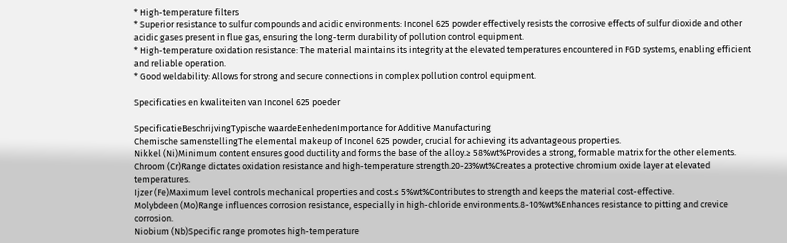* High-temperature filters
* Superior resistance to sulfur compounds and acidic environments: Inconel 625 powder effectively resists the corrosive effects of sulfur dioxide and other acidic gases present in flue gas, ensuring the long-term durability of pollution control equipment.
* High-temperature oxidation resistance: The material maintains its integrity at the elevated temperatures encountered in FGD systems, enabling efficient and reliable operation.
* Good weldability: Allows for strong and secure connections in complex pollution control equipment.

Specificaties en kwaliteiten van Inconel 625 poeder

SpecificatieBeschrijvingTypische waardeEenhedenImportance for Additive Manufacturing
Chemische samenstellingThe elemental makeup of Inconel 625 powder, crucial for achieving its advantageous properties.
Nikkel (Ni)Minimum content ensures good ductility and forms the base of the alloy.≥ 58%wt%Provides a strong, formable matrix for the other elements.
Chroom (Cr)Range dictates oxidation resistance and high-temperature strength.20-23%wt%Creates a protective chromium oxide layer at elevated temperatures.
Ijzer (Fe)Maximum level controls mechanical properties and cost.≤ 5%wt%Contributes to strength and keeps the material cost-effective.
Molybdeen (Mo)Range influences corrosion resistance, especially in high-chloride environments.8-10%wt%Enhances resistance to pitting and crevice corrosion.
Niobium (Nb)Specific range promotes high-temperature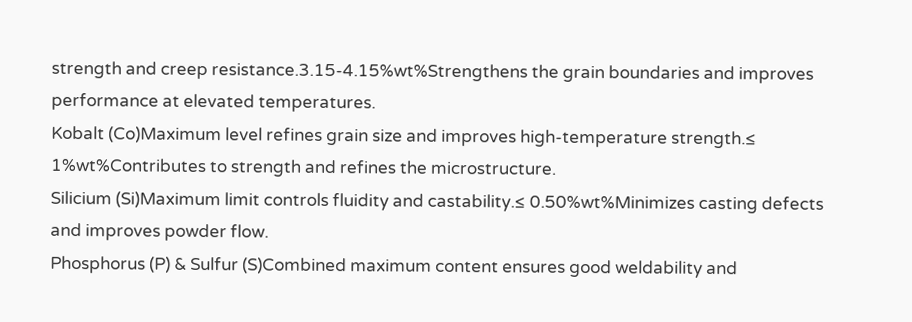strength and creep resistance.3.15-4.15%wt%Strengthens the grain boundaries and improves performance at elevated temperatures.
Kobalt (Co)Maximum level refines grain size and improves high-temperature strength.≤ 1%wt%Contributes to strength and refines the microstructure.
Silicium (Si)Maximum limit controls fluidity and castability.≤ 0.50%wt%Minimizes casting defects and improves powder flow.
Phosphorus (P) & Sulfur (S)Combined maximum content ensures good weldability and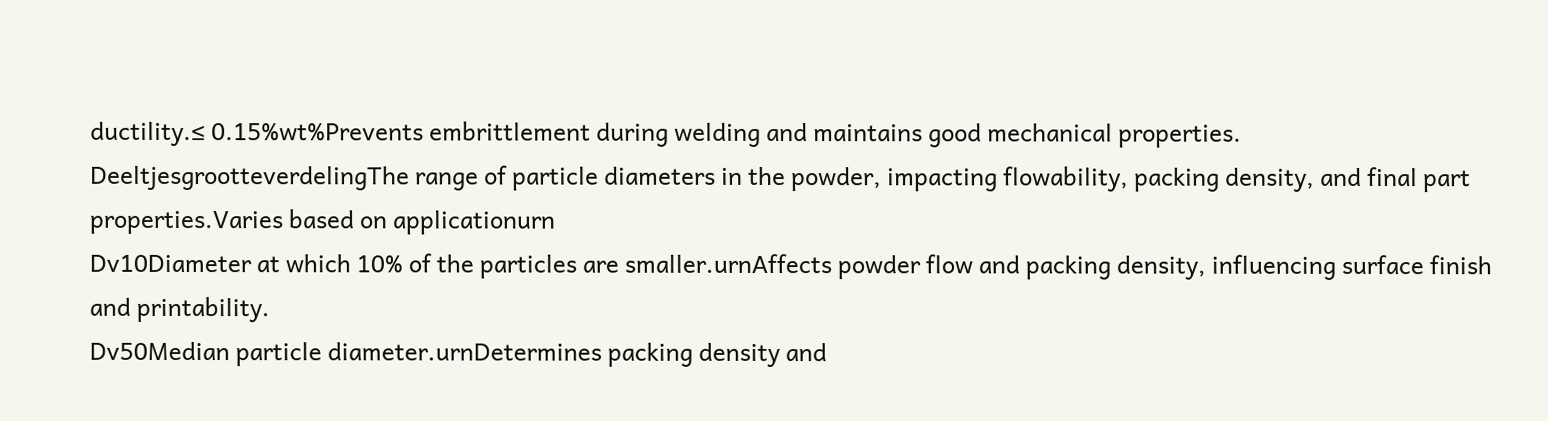ductility.≤ 0.15%wt%Prevents embrittlement during welding and maintains good mechanical properties.
DeeltjesgrootteverdelingThe range of particle diameters in the powder, impacting flowability, packing density, and final part properties.Varies based on applicationurn
Dv10Diameter at which 10% of the particles are smaller.urnAffects powder flow and packing density, influencing surface finish and printability.
Dv50Median particle diameter.urnDetermines packing density and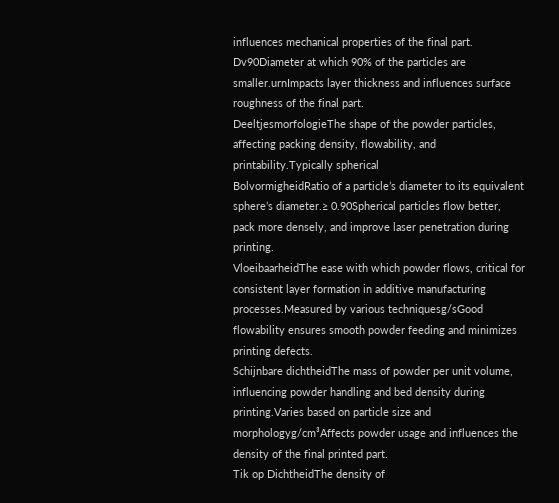influences mechanical properties of the final part.
Dv90Diameter at which 90% of the particles are smaller.urnImpacts layer thickness and influences surface roughness of the final part.
DeeltjesmorfologieThe shape of the powder particles, affecting packing density, flowability, and printability.Typically spherical
BolvormigheidRatio of a particle’s diameter to its equivalent sphere’s diameter.≥ 0.90Spherical particles flow better, pack more densely, and improve laser penetration during printing.
VloeibaarheidThe ease with which powder flows, critical for consistent layer formation in additive manufacturing processes.Measured by various techniquesg/sGood flowability ensures smooth powder feeding and minimizes printing defects.
Schijnbare dichtheidThe mass of powder per unit volume, influencing powder handling and bed density during printing.Varies based on particle size and morphologyg/cm³Affects powder usage and influences the density of the final printed part.
Tik op DichtheidThe density of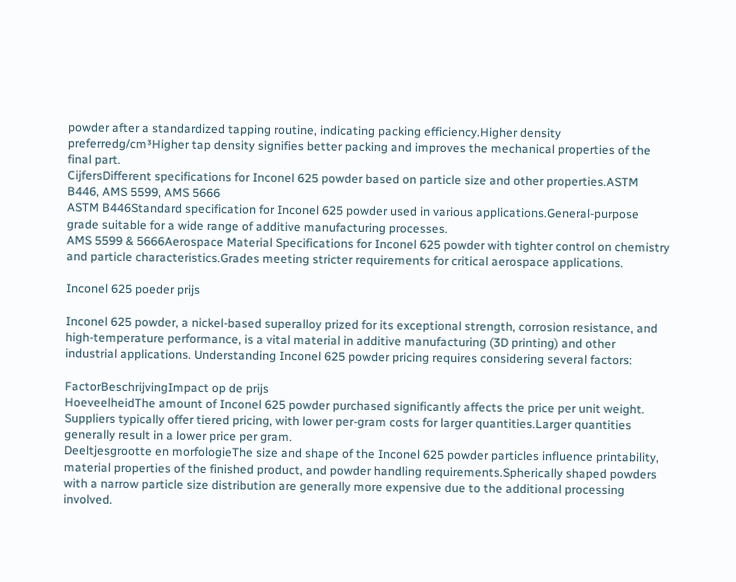powder after a standardized tapping routine, indicating packing efficiency.Higher density preferredg/cm³Higher tap density signifies better packing and improves the mechanical properties of the final part.
CijfersDifferent specifications for Inconel 625 powder based on particle size and other properties.ASTM B446, AMS 5599, AMS 5666
ASTM B446Standard specification for Inconel 625 powder used in various applications.General-purpose grade suitable for a wide range of additive manufacturing processes.
AMS 5599 & 5666Aerospace Material Specifications for Inconel 625 powder with tighter control on chemistry and particle characteristics.Grades meeting stricter requirements for critical aerospace applications.

Inconel 625 poeder prijs

Inconel 625 powder, a nickel-based superalloy prized for its exceptional strength, corrosion resistance, and high-temperature performance, is a vital material in additive manufacturing (3D printing) and other industrial applications. Understanding Inconel 625 powder pricing requires considering several factors:

FactorBeschrijvingImpact op de prijs
HoeveelheidThe amount of Inconel 625 powder purchased significantly affects the price per unit weight. Suppliers typically offer tiered pricing, with lower per-gram costs for larger quantities.Larger quantities generally result in a lower price per gram.
Deeltjesgrootte en morfologieThe size and shape of the Inconel 625 powder particles influence printability, material properties of the finished product, and powder handling requirements.Spherically shaped powders with a narrow particle size distribution are generally more expensive due to the additional processing involved.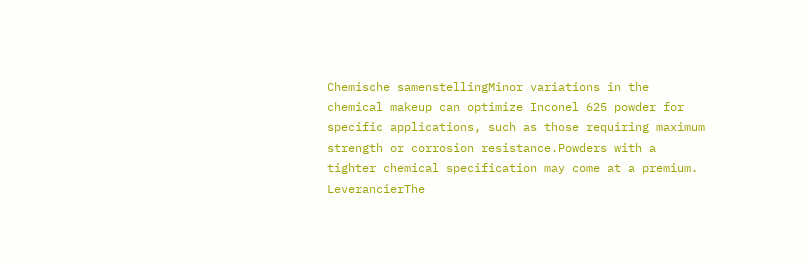Chemische samenstellingMinor variations in the chemical makeup can optimize Inconel 625 powder for specific applications, such as those requiring maximum strength or corrosion resistance.Powders with a tighter chemical specification may come at a premium.
LeverancierThe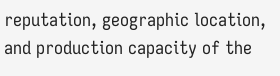reputation, geographic location, and production capacity of the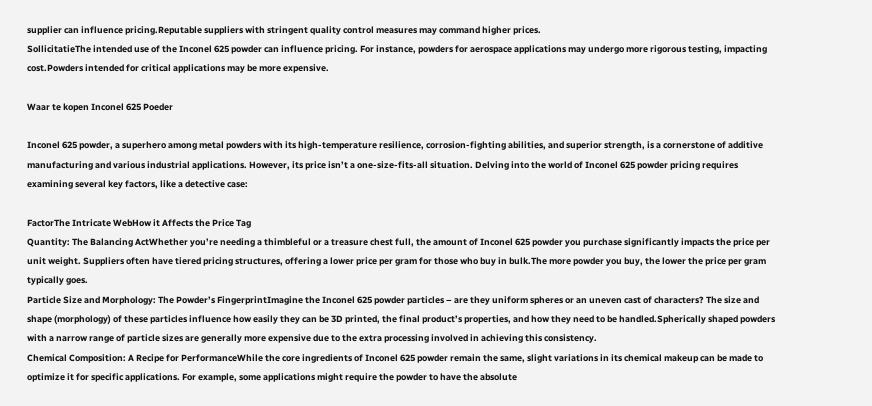supplier can influence pricing.Reputable suppliers with stringent quality control measures may command higher prices.
SollicitatieThe intended use of the Inconel 625 powder can influence pricing. For instance, powders for aerospace applications may undergo more rigorous testing, impacting cost.Powders intended for critical applications may be more expensive.

Waar te kopen Inconel 625 Poeder

Inconel 625 powder, a superhero among metal powders with its high-temperature resilience, corrosion-fighting abilities, and superior strength, is a cornerstone of additive manufacturing and various industrial applications. However, its price isn’t a one-size-fits-all situation. Delving into the world of Inconel 625 powder pricing requires examining several key factors, like a detective case:

FactorThe Intricate WebHow it Affects the Price Tag
Quantity: The Balancing ActWhether you’re needing a thimbleful or a treasure chest full, the amount of Inconel 625 powder you purchase significantly impacts the price per unit weight. Suppliers often have tiered pricing structures, offering a lower price per gram for those who buy in bulk.The more powder you buy, the lower the price per gram typically goes.
Particle Size and Morphology: The Powder’s FingerprintImagine the Inconel 625 powder particles – are they uniform spheres or an uneven cast of characters? The size and shape (morphology) of these particles influence how easily they can be 3D printed, the final product’s properties, and how they need to be handled.Spherically shaped powders with a narrow range of particle sizes are generally more expensive due to the extra processing involved in achieving this consistency.
Chemical Composition: A Recipe for PerformanceWhile the core ingredients of Inconel 625 powder remain the same, slight variations in its chemical makeup can be made to optimize it for specific applications. For example, some applications might require the powder to have the absolute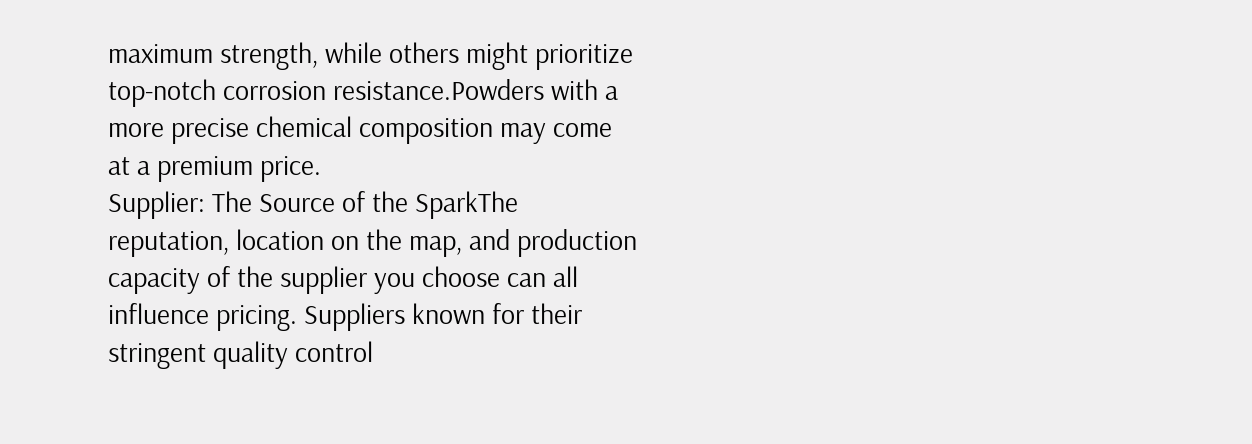maximum strength, while others might prioritize top-notch corrosion resistance.Powders with a more precise chemical composition may come at a premium price.
Supplier: The Source of the SparkThe reputation, location on the map, and production capacity of the supplier you choose can all influence pricing. Suppliers known for their stringent quality control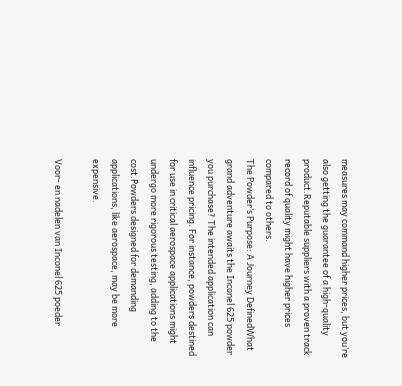measures may command higher prices, but you’re also getting the guarantee of a high-quality product.Reputable suppliers with a proven track record of quality might have higher prices compared to others.
The Powder’s Purpose: A Journey DefinedWhat grand adventure awaits the Inconel 625 powder you purchase? The intended application can influence pricing. For instance, powders destined for use in critical aerospace applications might undergo more rigorous testing, adding to the cost.Powders designed for demanding applications, like aerospace, may be more expensive.

Voor- en nadelen van Inconel 625 poeder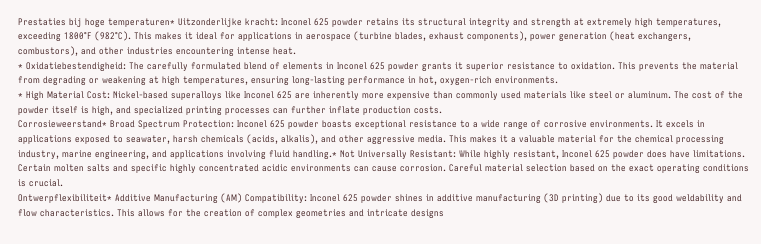Prestaties bij hoge temperaturen* Uitzonderlijke kracht: Inconel 625 powder retains its structural integrity and strength at extremely high temperatures, exceeding 1800°F (982°C). This makes it ideal for applications in aerospace (turbine blades, exhaust components), power generation (heat exchangers, combustors), and other industries encountering intense heat.
* Oxidatiebestendigheid: The carefully formulated blend of elements in Inconel 625 powder grants it superior resistance to oxidation. This prevents the material from degrading or weakening at high temperatures, ensuring long-lasting performance in hot, oxygen-rich environments.
* High Material Cost: Nickel-based superalloys like Inconel 625 are inherently more expensive than commonly used materials like steel or aluminum. The cost of the powder itself is high, and specialized printing processes can further inflate production costs.
Corrosieweerstand* Broad Spectrum Protection: Inconel 625 powder boasts exceptional resistance to a wide range of corrosive environments. It excels in applications exposed to seawater, harsh chemicals (acids, alkalis), and other aggressive media. This makes it a valuable material for the chemical processing industry, marine engineering, and applications involving fluid handling.* Not Universally Resistant: While highly resistant, Inconel 625 powder does have limitations. Certain molten salts and specific highly concentrated acidic environments can cause corrosion. Careful material selection based on the exact operating conditions is crucial.
Ontwerpflexibiliteit* Additive Manufacturing (AM) Compatibility: Inconel 625 powder shines in additive manufacturing (3D printing) due to its good weldability and flow characteristics. This allows for the creation of complex geometries and intricate designs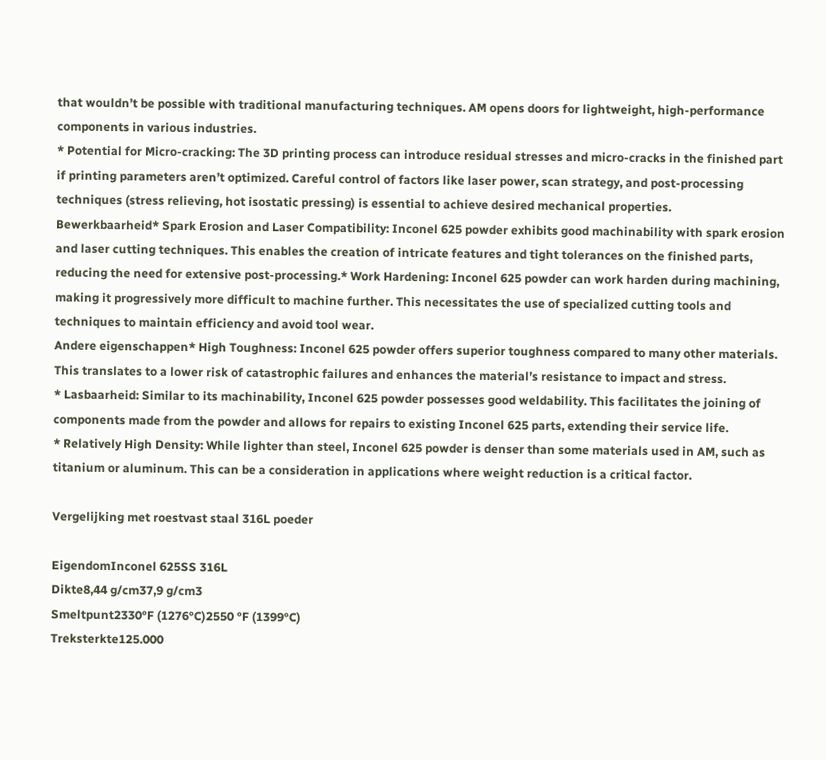that wouldn’t be possible with traditional manufacturing techniques. AM opens doors for lightweight, high-performance components in various industries.
* Potential for Micro-cracking: The 3D printing process can introduce residual stresses and micro-cracks in the finished part if printing parameters aren’t optimized. Careful control of factors like laser power, scan strategy, and post-processing techniques (stress relieving, hot isostatic pressing) is essential to achieve desired mechanical properties.
Bewerkbaarheid* Spark Erosion and Laser Compatibility: Inconel 625 powder exhibits good machinability with spark erosion and laser cutting techniques. This enables the creation of intricate features and tight tolerances on the finished parts, reducing the need for extensive post-processing.* Work Hardening: Inconel 625 powder can work harden during machining, making it progressively more difficult to machine further. This necessitates the use of specialized cutting tools and techniques to maintain efficiency and avoid tool wear.
Andere eigenschappen* High Toughness: Inconel 625 powder offers superior toughness compared to many other materials. This translates to a lower risk of catastrophic failures and enhances the material’s resistance to impact and stress.
* Lasbaarheid: Similar to its machinability, Inconel 625 powder possesses good weldability. This facilitates the joining of components made from the powder and allows for repairs to existing Inconel 625 parts, extending their service life.
* Relatively High Density: While lighter than steel, Inconel 625 powder is denser than some materials used in AM, such as titanium or aluminum. This can be a consideration in applications where weight reduction is a critical factor.

Vergelijking met roestvast staal 316L poeder

EigendomInconel 625SS 316L
Dikte8,44 g/cm37,9 g/cm3
Smeltpunt2330°F (1276°C)2550 °F (1399°C)
Treksterkte125.000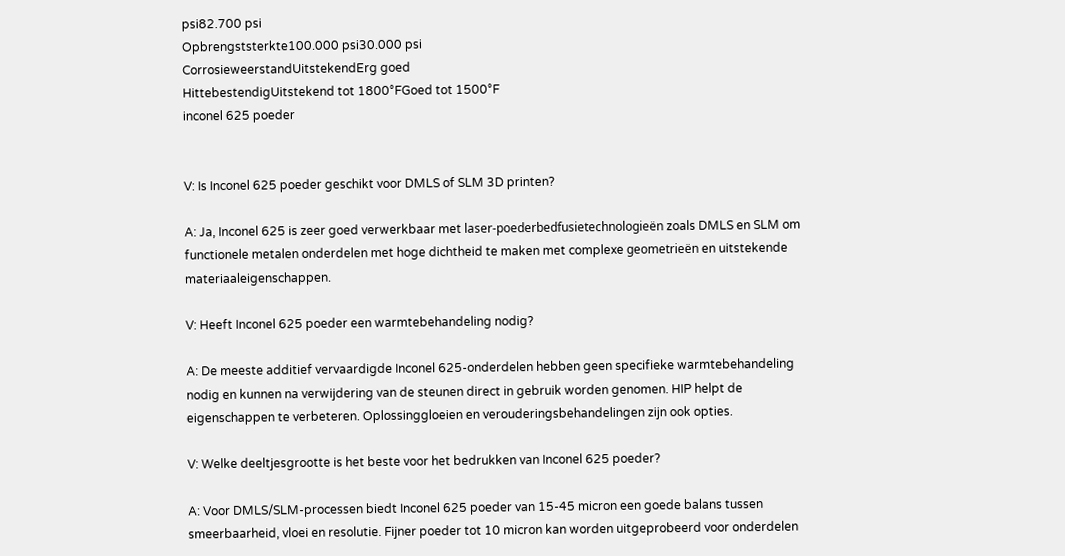psi82.700 psi
Opbrengststerkte100.000 psi30.000 psi
CorrosieweerstandUitstekendErg goed
HittebestendigUitstekend tot 1800°FGoed tot 1500°F
inconel 625 poeder


V: Is Inconel 625 poeder geschikt voor DMLS of SLM 3D printen?

A: Ja, Inconel 625 is zeer goed verwerkbaar met laser-poederbedfusietechnologieën zoals DMLS en SLM om functionele metalen onderdelen met hoge dichtheid te maken met complexe geometrieën en uitstekende materiaaleigenschappen.

V: Heeft Inconel 625 poeder een warmtebehandeling nodig?

A: De meeste additief vervaardigde Inconel 625-onderdelen hebben geen specifieke warmtebehandeling nodig en kunnen na verwijdering van de steunen direct in gebruik worden genomen. HIP helpt de eigenschappen te verbeteren. Oplossinggloeien en verouderingsbehandelingen zijn ook opties.

V: Welke deeltjesgrootte is het beste voor het bedrukken van Inconel 625 poeder?

A: Voor DMLS/SLM-processen biedt Inconel 625 poeder van 15-45 micron een goede balans tussen smeerbaarheid, vloei en resolutie. Fijner poeder tot 10 micron kan worden uitgeprobeerd voor onderdelen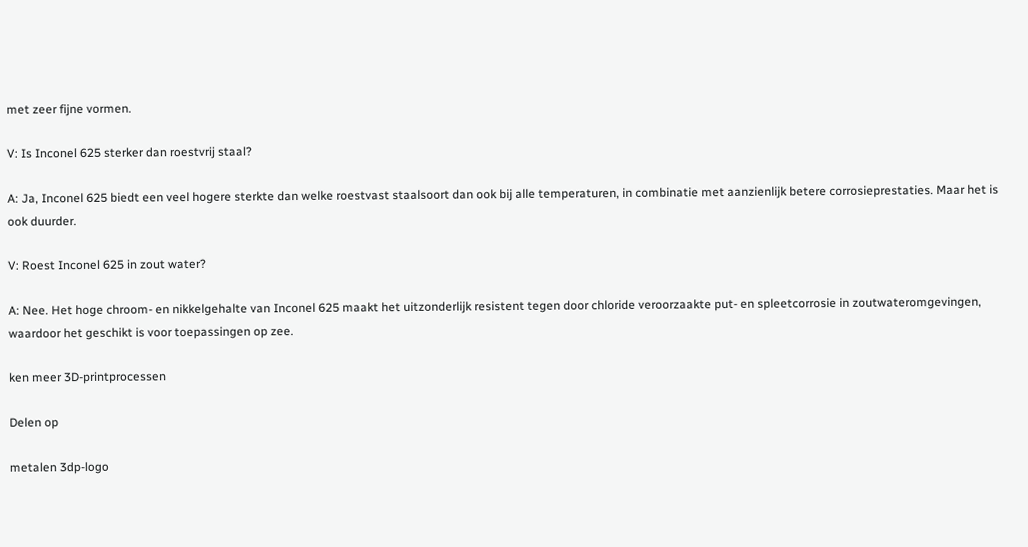met zeer fijne vormen.

V: Is Inconel 625 sterker dan roestvrij staal?

A: Ja, Inconel 625 biedt een veel hogere sterkte dan welke roestvast staalsoort dan ook bij alle temperaturen, in combinatie met aanzienlijk betere corrosieprestaties. Maar het is ook duurder.

V: Roest Inconel 625 in zout water?

A: Nee. Het hoge chroom- en nikkelgehalte van Inconel 625 maakt het uitzonderlijk resistent tegen door chloride veroorzaakte put- en spleetcorrosie in zoutwateromgevingen, waardoor het geschikt is voor toepassingen op zee.

ken meer 3D-printprocessen

Delen op

metalen 3dp-logo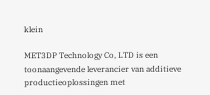klein

MET3DP Technology Co, LTD is een toonaangevende leverancier van additieve productieoplossingen met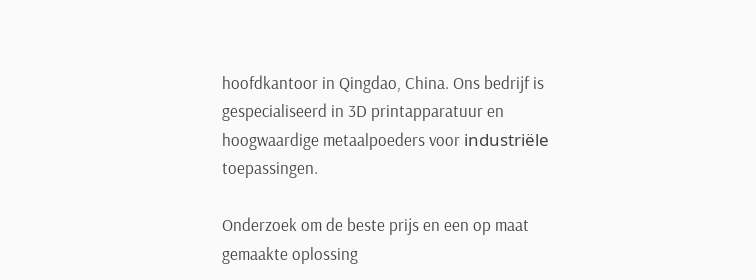hoofdkantoor in Qingdao, China. Ons bedrijf is gespecialiseerd in 3D printapparatuur en hoogwaardige metaalpoeders voor industriële toepassingen.

Onderzoek om de beste prijs en een op maat gemaakte oplossing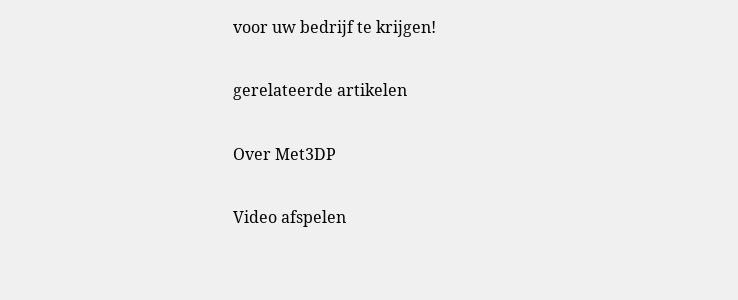voor uw bedrijf te krijgen!

gerelateerde artikelen

Over Met3DP

Video afspelen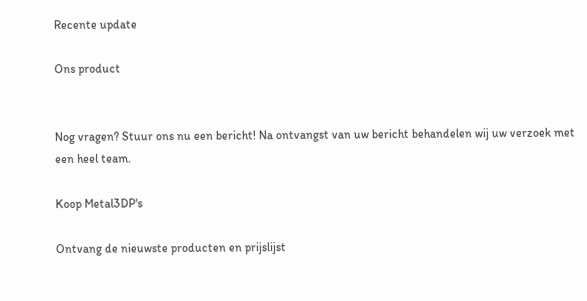Recente update

Ons product


Nog vragen? Stuur ons nu een bericht! Na ontvangst van uw bericht behandelen wij uw verzoek met een heel team.

Koop Metal3DP's

Ontvang de nieuwste producten en prijslijst